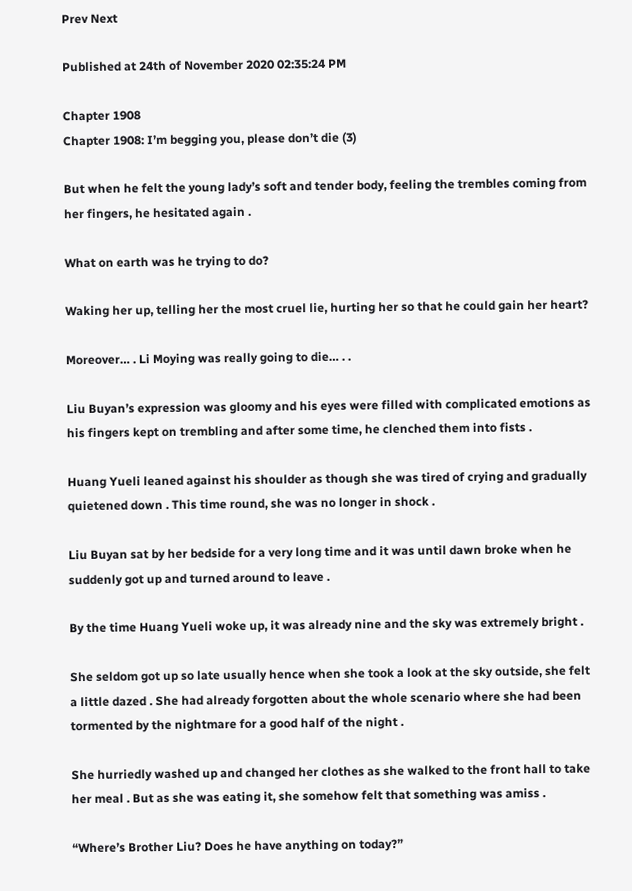Prev Next

Published at 24th of November 2020 02:35:24 PM

Chapter 1908
Chapter 1908: I’m begging you, please don’t die (3)

But when he felt the young lady’s soft and tender body, feeling the trembles coming from her fingers, he hesitated again .

What on earth was he trying to do?

Waking her up, telling her the most cruel lie, hurting her so that he could gain her heart?

Moreover… . Li Moying was really going to die… . .

Liu Buyan’s expression was gloomy and his eyes were filled with complicated emotions as his fingers kept on trembling and after some time, he clenched them into fists .

Huang Yueli leaned against his shoulder as though she was tired of crying and gradually quietened down . This time round, she was no longer in shock .

Liu Buyan sat by her bedside for a very long time and it was until dawn broke when he suddenly got up and turned around to leave .

By the time Huang Yueli woke up, it was already nine and the sky was extremely bright .

She seldom got up so late usually hence when she took a look at the sky outside, she felt a little dazed . She had already forgotten about the whole scenario where she had been tormented by the nightmare for a good half of the night .

She hurriedly washed up and changed her clothes as she walked to the front hall to take her meal . But as she was eating it, she somehow felt that something was amiss .

“Where’s Brother Liu? Does he have anything on today?”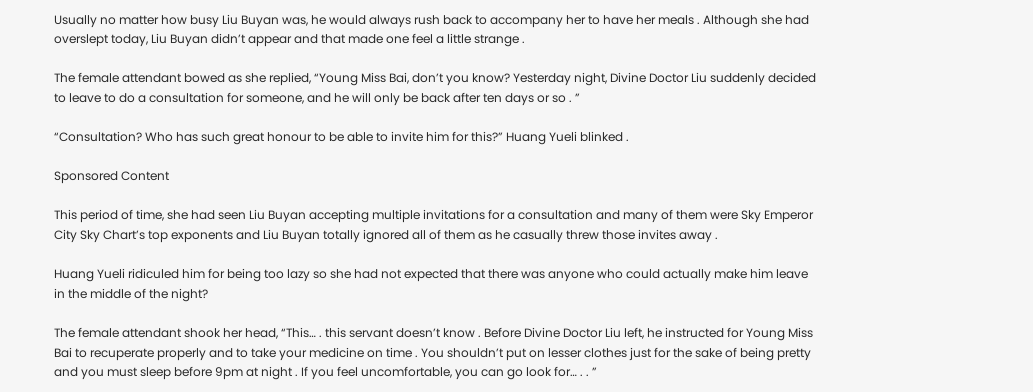Usually no matter how busy Liu Buyan was, he would always rush back to accompany her to have her meals . Although she had overslept today, Liu Buyan didn’t appear and that made one feel a little strange .

The female attendant bowed as she replied, “Young Miss Bai, don’t you know? Yesterday night, Divine Doctor Liu suddenly decided to leave to do a consultation for someone, and he will only be back after ten days or so . ”

“Consultation? Who has such great honour to be able to invite him for this?” Huang Yueli blinked .

Sponsored Content

This period of time, she had seen Liu Buyan accepting multiple invitations for a consultation and many of them were Sky Emperor City Sky Chart’s top exponents and Liu Buyan totally ignored all of them as he casually threw those invites away .

Huang Yueli ridiculed him for being too lazy so she had not expected that there was anyone who could actually make him leave in the middle of the night?

The female attendant shook her head, “This… . this servant doesn’t know . Before Divine Doctor Liu left, he instructed for Young Miss Bai to recuperate properly and to take your medicine on time . You shouldn’t put on lesser clothes just for the sake of being pretty and you must sleep before 9pm at night . If you feel uncomfortable, you can go look for… . . ”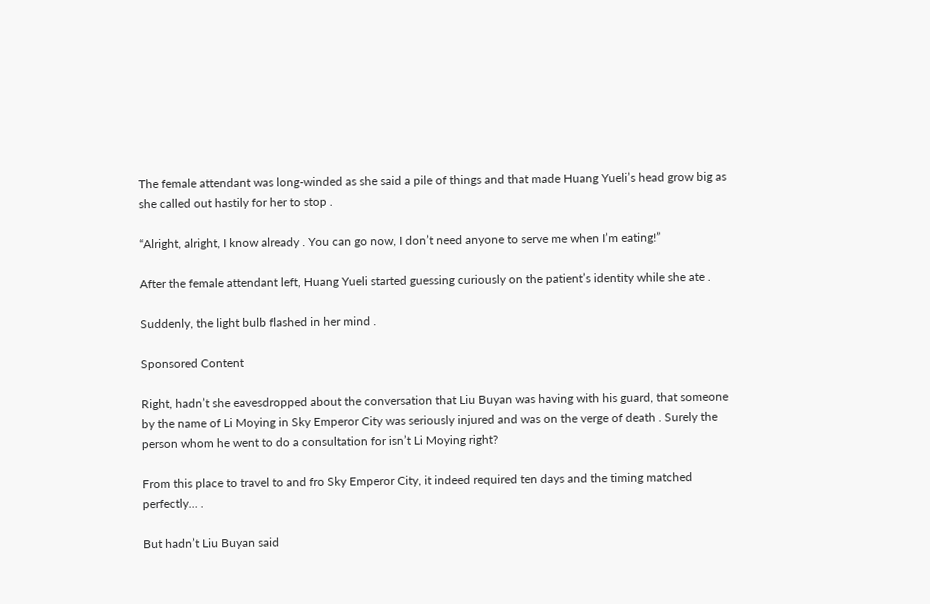The female attendant was long-winded as she said a pile of things and that made Huang Yueli’s head grow big as she called out hastily for her to stop .

“Alright, alright, I know already . You can go now, I don’t need anyone to serve me when I’m eating!”

After the female attendant left, Huang Yueli started guessing curiously on the patient’s identity while she ate .

Suddenly, the light bulb flashed in her mind .

Sponsored Content

Right, hadn’t she eavesdropped about the conversation that Liu Buyan was having with his guard, that someone by the name of Li Moying in Sky Emperor City was seriously injured and was on the verge of death . Surely the person whom he went to do a consultation for isn’t Li Moying right?

From this place to travel to and fro Sky Emperor City, it indeed required ten days and the timing matched perfectly… .

But hadn’t Liu Buyan said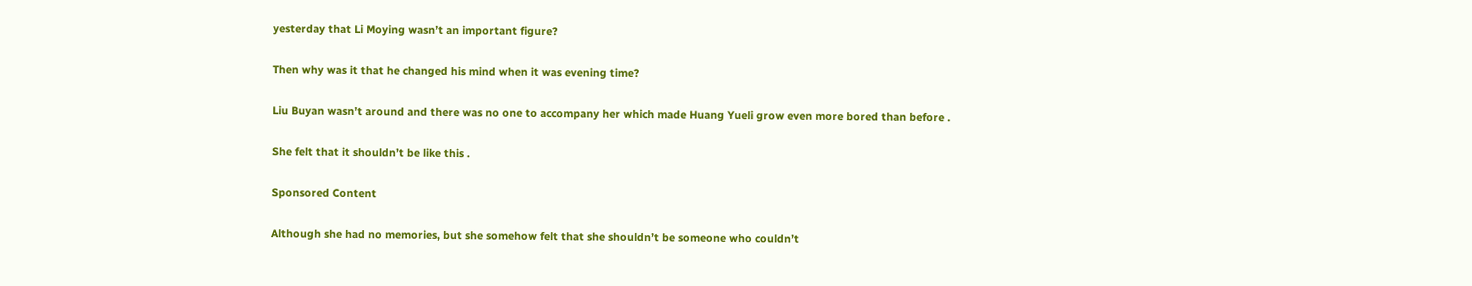yesterday that Li Moying wasn’t an important figure?

Then why was it that he changed his mind when it was evening time?

Liu Buyan wasn’t around and there was no one to accompany her which made Huang Yueli grow even more bored than before .

She felt that it shouldn’t be like this .

Sponsored Content

Although she had no memories, but she somehow felt that she shouldn’t be someone who couldn’t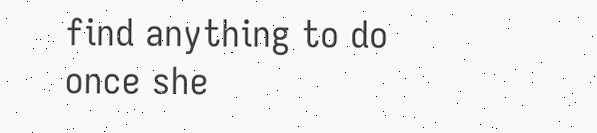find anything to do once she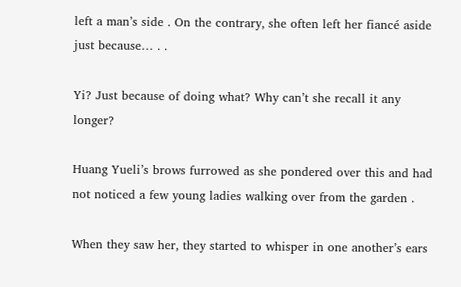left a man’s side . On the contrary, she often left her fiancé aside just because… . .

Yi? Just because of doing what? Why can’t she recall it any longer?

Huang Yueli’s brows furrowed as she pondered over this and had not noticed a few young ladies walking over from the garden .

When they saw her, they started to whisper in one another’s ears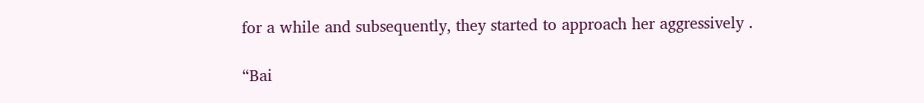for a while and subsequently, they started to approach her aggressively .

“Bai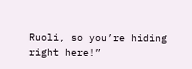Ruoli, so you’re hiding right here!”